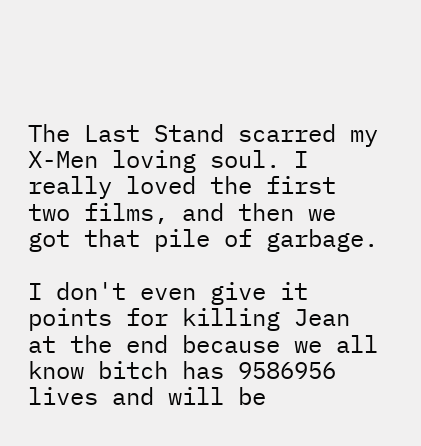The Last Stand scarred my X-Men loving soul. I really loved the first two films, and then we got that pile of garbage.

I don't even give it points for killing Jean at the end because we all know bitch has 9586956 lives and will be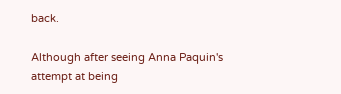back.

Although after seeing Anna Paquin's attempt at being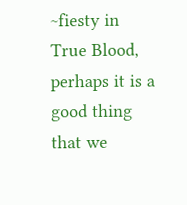~fiesty in True Blood, perhaps it is a good thing that we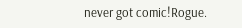never got comic!Rogue.